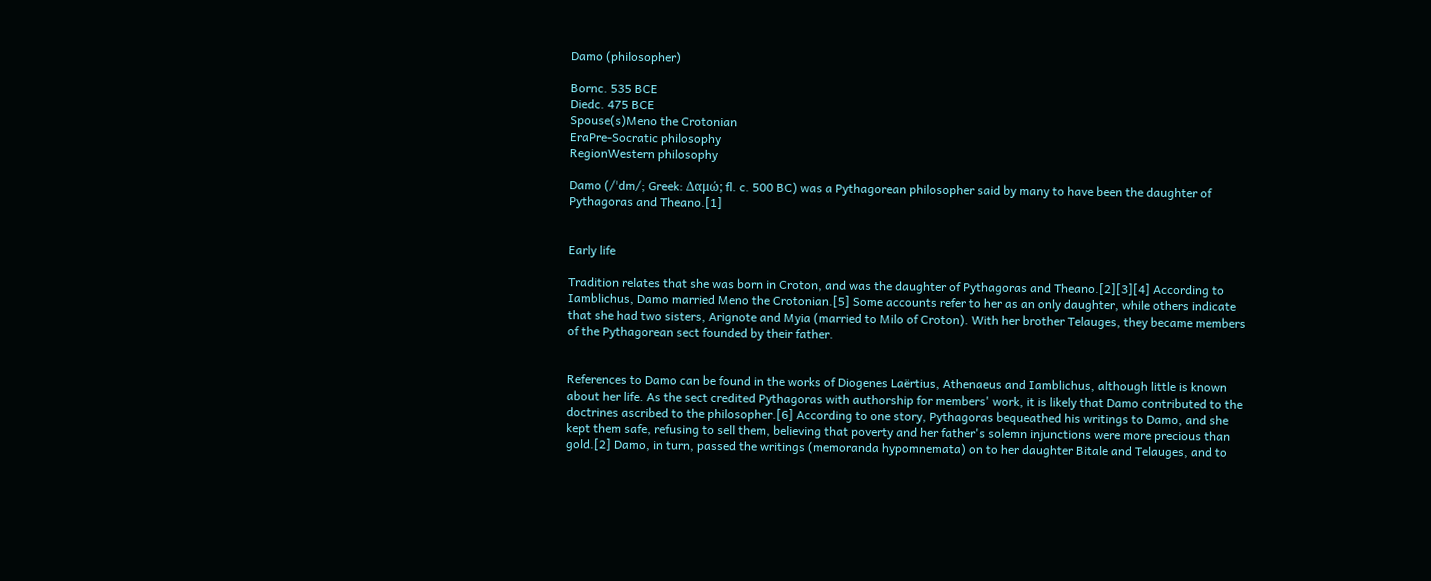Damo (philosopher)

Bornc. 535 BCE
Diedc. 475 BCE
Spouse(s)Meno the Crotonian
EraPre-Socratic philosophy
RegionWestern philosophy

Damo (/ˈdm/; Greek: Δαμώ; fl. c. 500 BC) was a Pythagorean philosopher said by many to have been the daughter of Pythagoras and Theano.[1]


Early life

Tradition relates that she was born in Croton, and was the daughter of Pythagoras and Theano.[2][3][4] According to Iamblichus, Damo married Meno the Crotonian.[5] Some accounts refer to her as an only daughter, while others indicate that she had two sisters, Arignote and Myia (married to Milo of Croton). With her brother Telauges, they became members of the Pythagorean sect founded by their father.


References to Damo can be found in the works of Diogenes Laërtius, Athenaeus and Iamblichus, although little is known about her life. As the sect credited Pythagoras with authorship for members' work, it is likely that Damo contributed to the doctrines ascribed to the philosopher.[6] According to one story, Pythagoras bequeathed his writings to Damo, and she kept them safe, refusing to sell them, believing that poverty and her father's solemn injunctions were more precious than gold.[2] Damo, in turn, passed the writings (memoranda hypomnemata) on to her daughter Bitale and Telauges, and to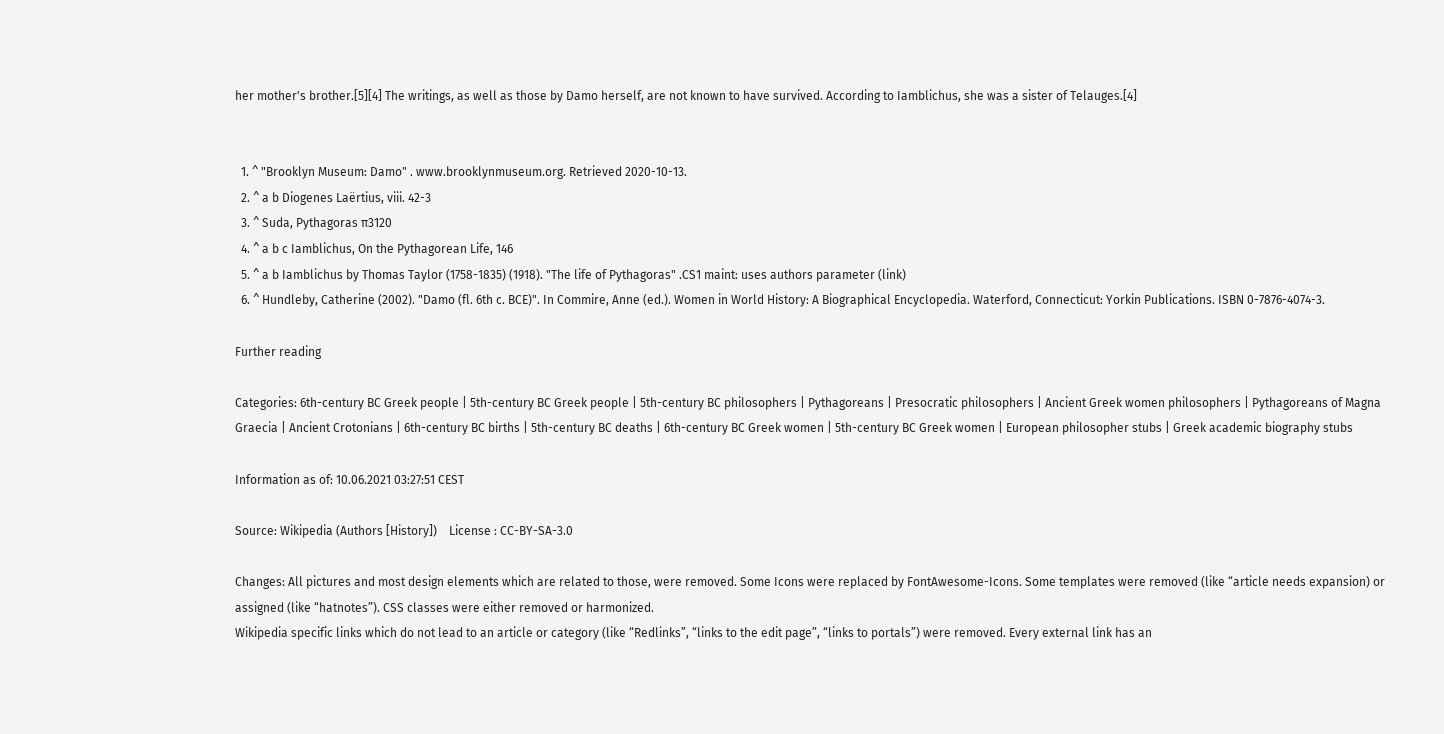her mother's brother.[5][4] The writings, as well as those by Damo herself, are not known to have survived. According to Iamblichus, she was a sister of Telauges.[4]


  1. ^ "Brooklyn Museum: Damo" . www.brooklynmuseum.org. Retrieved 2020-10-13.
  2. ^ a b Diogenes Laërtius, viii. 42-3
  3. ^ Suda, Pythagoras π3120
  4. ^ a b c Iamblichus, On the Pythagorean Life, 146
  5. ^ a b Iamblichus by Thomas Taylor (1758-1835) (1918). "The life of Pythagoras" .CS1 maint: uses authors parameter (link)
  6. ^ Hundleby, Catherine (2002). "Damo (fl. 6th c. BCE)". In Commire, Anne (ed.). Women in World History: A Biographical Encyclopedia. Waterford, Connecticut: Yorkin Publications. ISBN 0-7876-4074-3.

Further reading

Categories: 6th-century BC Greek people | 5th-century BC Greek people | 5th-century BC philosophers | Pythagoreans | Presocratic philosophers | Ancient Greek women philosophers | Pythagoreans of Magna Graecia | Ancient Crotonians | 6th-century BC births | 5th-century BC deaths | 6th-century BC Greek women | 5th-century BC Greek women | European philosopher stubs | Greek academic biography stubs

Information as of: 10.06.2021 03:27:51 CEST

Source: Wikipedia (Authors [History])    License : CC-BY-SA-3.0

Changes: All pictures and most design elements which are related to those, were removed. Some Icons were replaced by FontAwesome-Icons. Some templates were removed (like “article needs expansion) or assigned (like “hatnotes”). CSS classes were either removed or harmonized.
Wikipedia specific links which do not lead to an article or category (like “Redlinks”, “links to the edit page”, “links to portals”) were removed. Every external link has an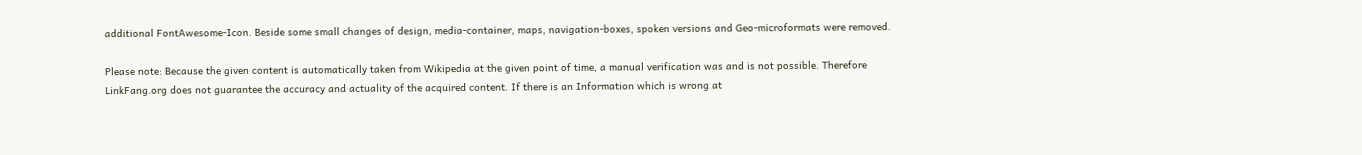additional FontAwesome-Icon. Beside some small changes of design, media-container, maps, navigation-boxes, spoken versions and Geo-microformats were removed.

Please note: Because the given content is automatically taken from Wikipedia at the given point of time, a manual verification was and is not possible. Therefore LinkFang.org does not guarantee the accuracy and actuality of the acquired content. If there is an Information which is wrong at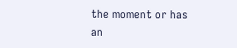the moment or has an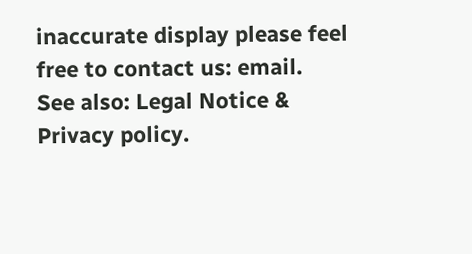inaccurate display please feel free to contact us: email.
See also: Legal Notice & Privacy policy.